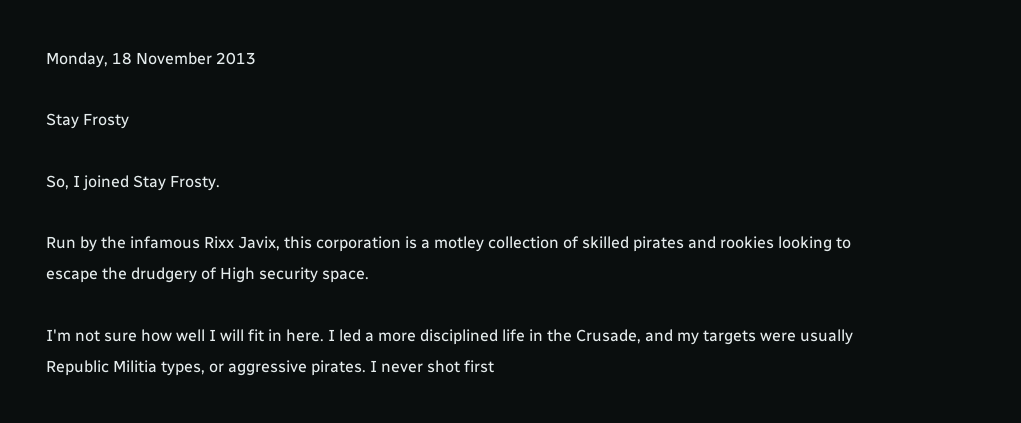Monday, 18 November 2013

Stay Frosty

So, I joined Stay Frosty.

Run by the infamous Rixx Javix, this corporation is a motley collection of skilled pirates and rookies looking to escape the drudgery of High security space.

I'm not sure how well I will fit in here. I led a more disciplined life in the Crusade, and my targets were usually Republic Militia types, or aggressive pirates. I never shot first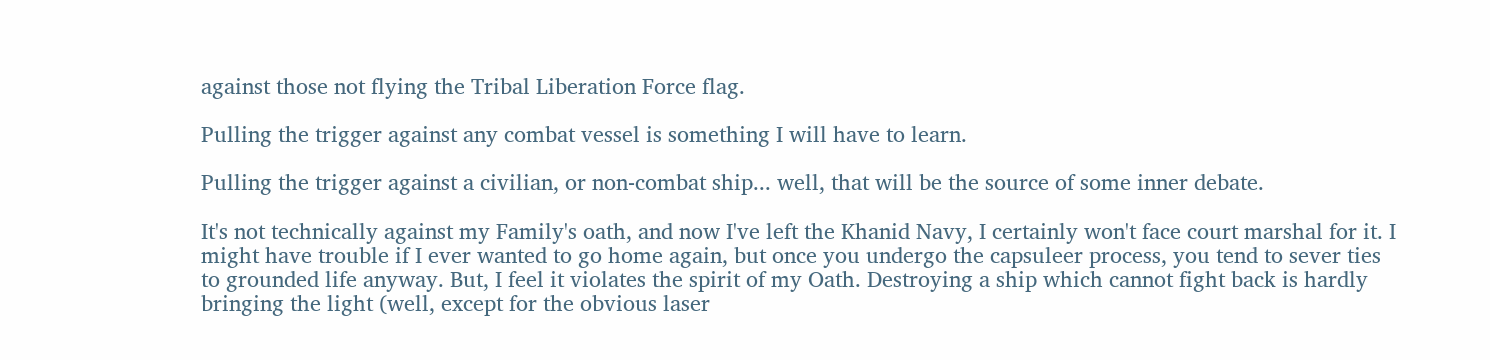against those not flying the Tribal Liberation Force flag.

Pulling the trigger against any combat vessel is something I will have to learn.

Pulling the trigger against a civilian, or non-combat ship... well, that will be the source of some inner debate.

It's not technically against my Family's oath, and now I've left the Khanid Navy, I certainly won't face court marshal for it. I might have trouble if I ever wanted to go home again, but once you undergo the capsuleer process, you tend to sever ties to grounded life anyway. But, I feel it violates the spirit of my Oath. Destroying a ship which cannot fight back is hardly bringing the light (well, except for the obvious laser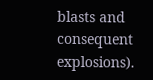blasts and consequent explosions).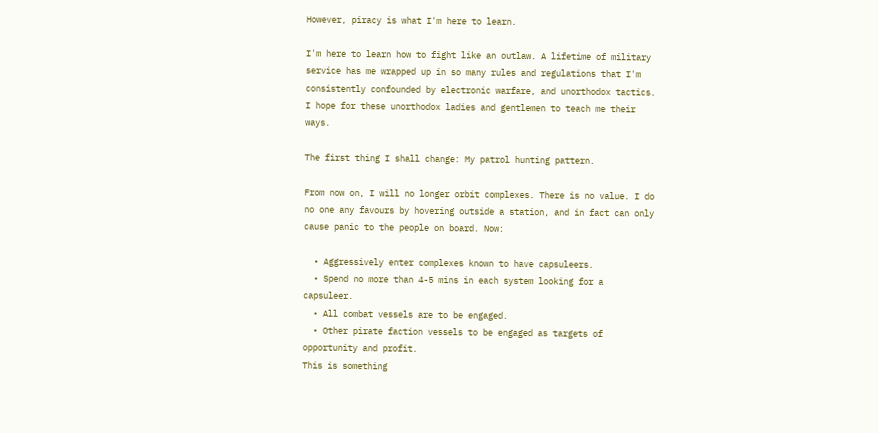However, piracy is what I'm here to learn.

I'm here to learn how to fight like an outlaw. A lifetime of military service has me wrapped up in so many rules and regulations that I'm consistently confounded by electronic warfare, and unorthodox tactics. I hope for these unorthodox ladies and gentlemen to teach me their ways.

The first thing I shall change: My patrol hunting pattern.

From now on, I will no longer orbit complexes. There is no value. I do no one any favours by hovering outside a station, and in fact can only cause panic to the people on board. Now:

  • Aggressively enter complexes known to have capsuleers.
  • Spend no more than 4-5 mins in each system looking for a capsuleer.
  • All combat vessels are to be engaged.
  • Other pirate faction vessels to be engaged as targets of opportunity and profit.
This is something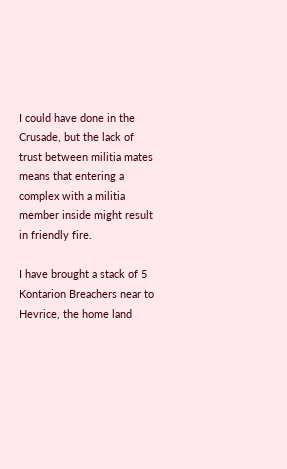I could have done in the Crusade, but the lack of trust between militia mates means that entering a complex with a militia member inside might result in friendly fire.

I have brought a stack of 5 Kontarion Breachers near to Hevrice, the home land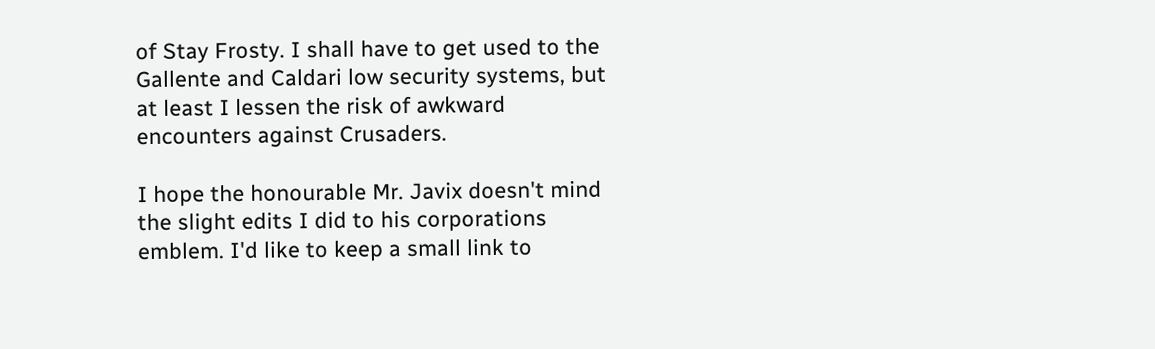of Stay Frosty. I shall have to get used to the Gallente and Caldari low security systems, but at least I lessen the risk of awkward encounters against Crusaders.

I hope the honourable Mr. Javix doesn't mind the slight edits I did to his corporations emblem. I'd like to keep a small link to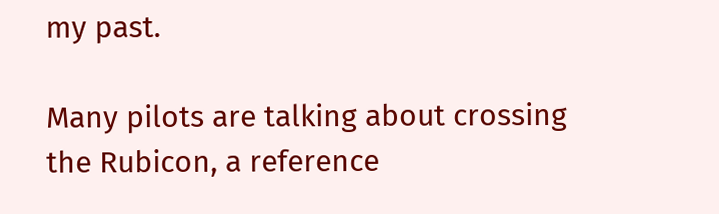my past.

Many pilots are talking about crossing the Rubicon, a reference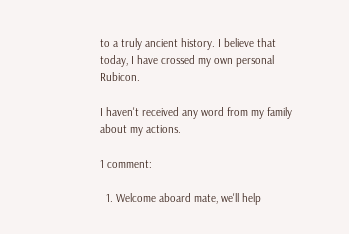to a truly ancient history. I believe that today, I have crossed my own personal Rubicon.

I haven't received any word from my family about my actions.

1 comment:

  1. Welcome aboard mate, we'll help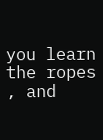you learn the ropes , and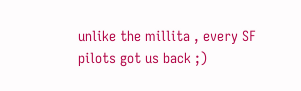unlike the millita , every SF pilots got us back ;)